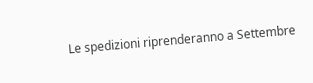Le spedizioni riprenderanno a Settembre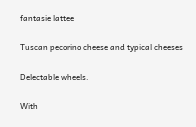fantasie lattee

Tuscan pecorino cheese and typical cheeses

Delectable wheels.

With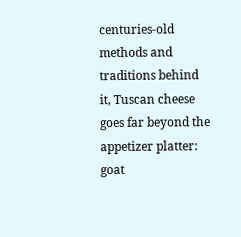centuries-old methods and traditions behind it, Tuscan cheese goes far beyond the appetizer platter: goat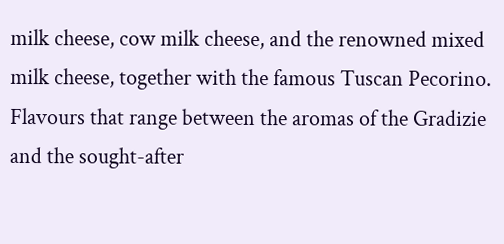milk cheese, cow milk cheese, and the renowned mixed milk cheese, together with the famous Tuscan Pecorino. Flavours that range between the aromas of the Gradizie and the sought-after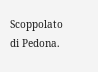Scoppolato di Pedona.